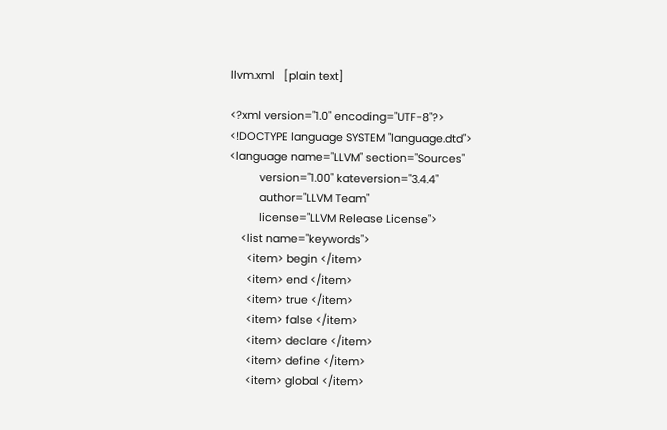llvm.xml   [plain text]

<?xml version="1.0" encoding="UTF-8"?>
<!DOCTYPE language SYSTEM "language.dtd">
<language name="LLVM" section="Sources"
          version="1.00" kateversion="3.4.4"
          author="LLVM Team"
          license="LLVM Release License">
    <list name="keywords">
      <item> begin </item>
      <item> end </item>
      <item> true </item>
      <item> false </item>
      <item> declare </item>
      <item> define </item>
      <item> global </item>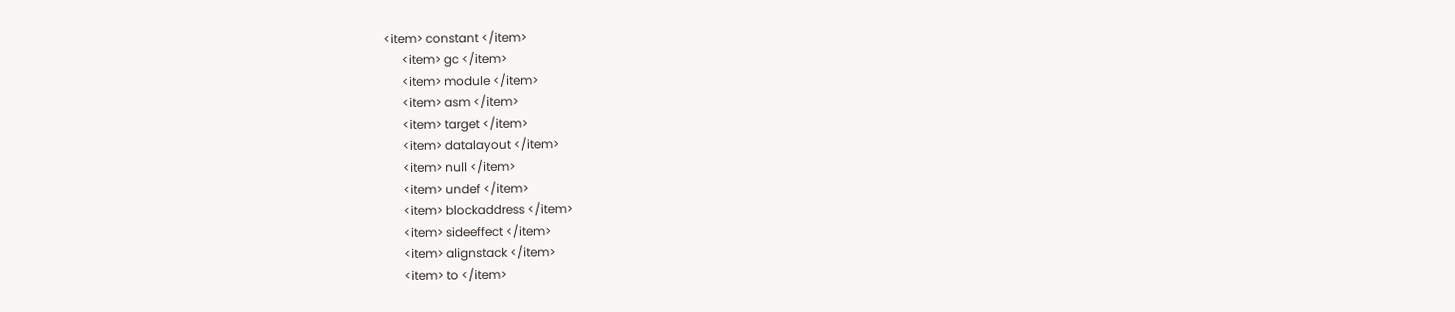<item> constant </item>
      <item> gc </item>
      <item> module </item>
      <item> asm </item>
      <item> target </item>
      <item> datalayout </item>
      <item> null </item>
      <item> undef </item>
      <item> blockaddress </item>
      <item> sideeffect </item>
      <item> alignstack </item>
      <item> to </item>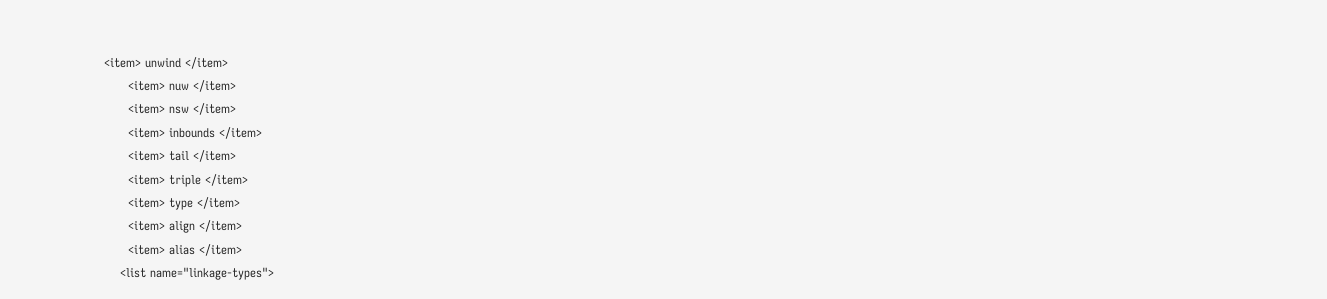<item> unwind </item>
      <item> nuw </item>
      <item> nsw </item>
      <item> inbounds </item>
      <item> tail </item>
      <item> triple </item>
      <item> type </item>
      <item> align </item>
      <item> alias </item>
    <list name="linkage-types">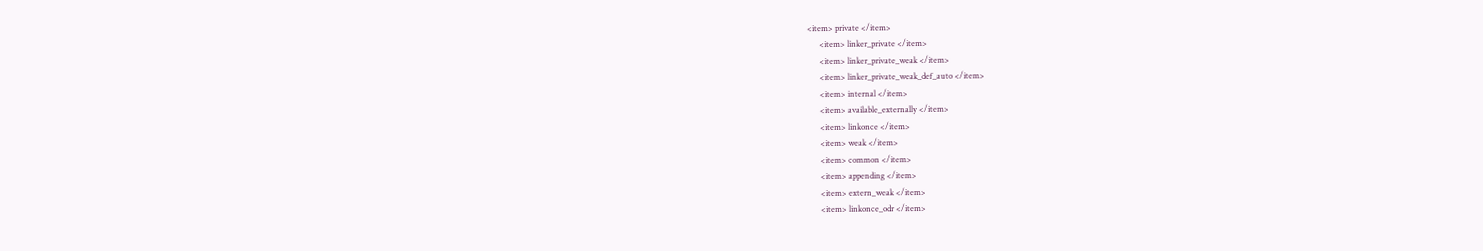<item> private </item>
      <item> linker_private </item>
      <item> linker_private_weak </item>
      <item> linker_private_weak_def_auto </item>
      <item> internal </item>
      <item> available_externally </item>
      <item> linkonce </item>
      <item> weak </item>
      <item> common </item>
      <item> appending </item>
      <item> extern_weak </item>
      <item> linkonce_odr </item>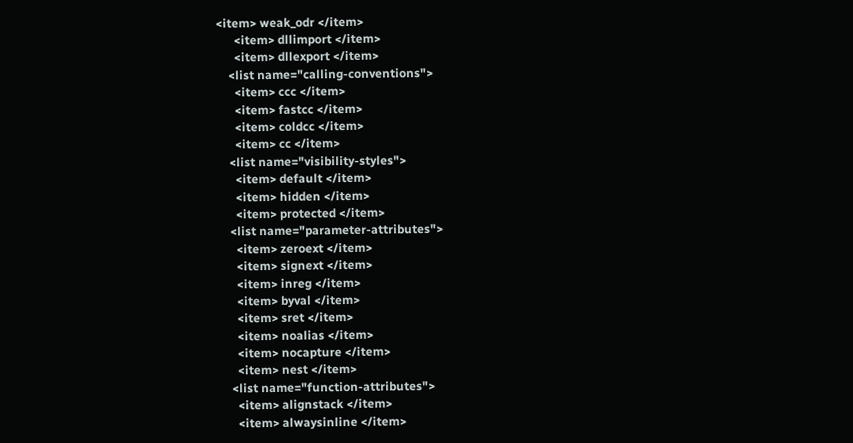<item> weak_odr </item>
      <item> dllimport </item>
      <item> dllexport </item>
    <list name="calling-conventions">
      <item> ccc </item>
      <item> fastcc </item>
      <item> coldcc </item>
      <item> cc </item>
    <list name="visibility-styles">
      <item> default </item>
      <item> hidden </item>
      <item> protected </item>
    <list name="parameter-attributes">
      <item> zeroext </item>
      <item> signext </item>
      <item> inreg </item>
      <item> byval </item>
      <item> sret </item>
      <item> noalias </item>
      <item> nocapture </item>
      <item> nest </item>
    <list name="function-attributes">
      <item> alignstack </item>
      <item> alwaysinline </item>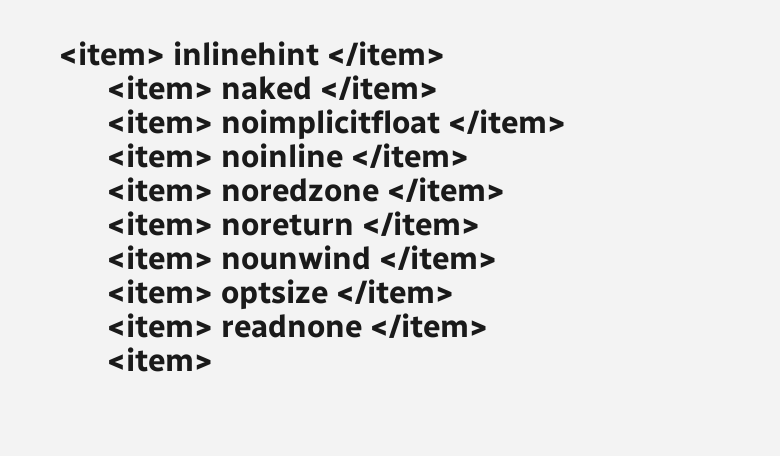<item> inlinehint </item>
      <item> naked </item>
      <item> noimplicitfloat </item>
      <item> noinline </item>
      <item> noredzone </item>
      <item> noreturn </item>
      <item> nounwind </item>
      <item> optsize </item>
      <item> readnone </item>
      <item>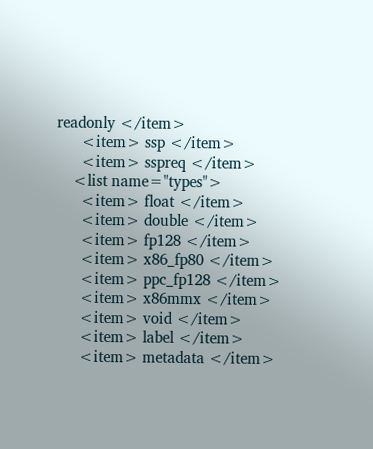readonly </item>
      <item> ssp </item>
      <item> sspreq </item>
    <list name="types">
      <item> float </item>
      <item> double </item>
      <item> fp128 </item>
      <item> x86_fp80 </item>
      <item> ppc_fp128 </item>
      <item> x86mmx </item>
      <item> void </item>
      <item> label </item>
      <item> metadata </item>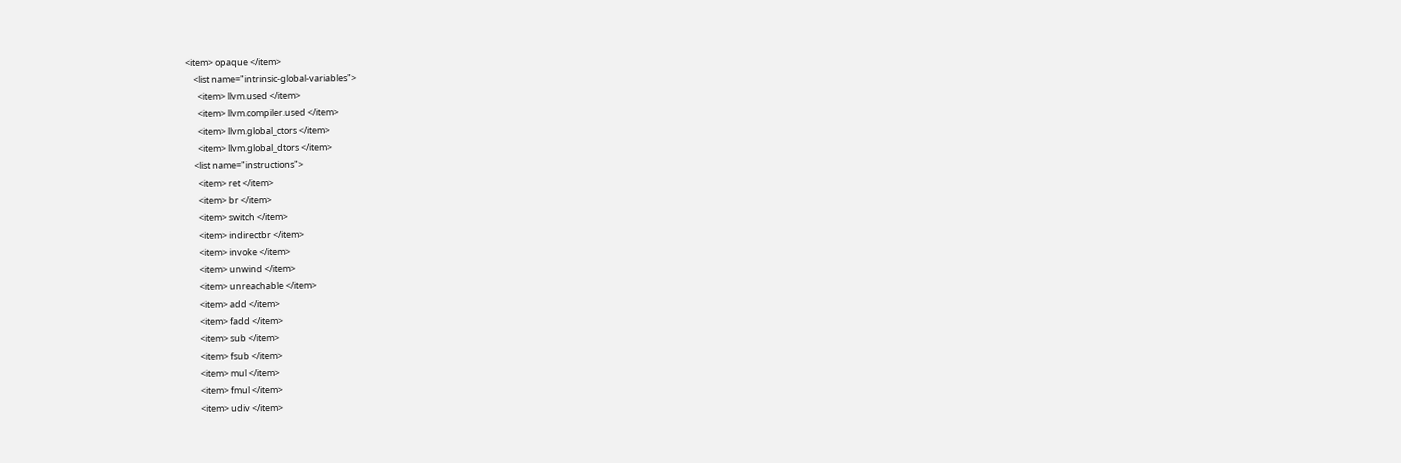<item> opaque </item>
    <list name="intrinsic-global-variables">
      <item> llvm.used </item>
      <item> llvm.compiler.used </item>
      <item> llvm.global_ctors </item>
      <item> llvm.global_dtors </item>
    <list name="instructions">
      <item> ret </item>
      <item> br </item>
      <item> switch </item>
      <item> indirectbr </item>
      <item> invoke </item>
      <item> unwind </item>
      <item> unreachable </item>
      <item> add </item>
      <item> fadd </item>
      <item> sub </item>
      <item> fsub </item>
      <item> mul </item>
      <item> fmul </item>
      <item> udiv </item>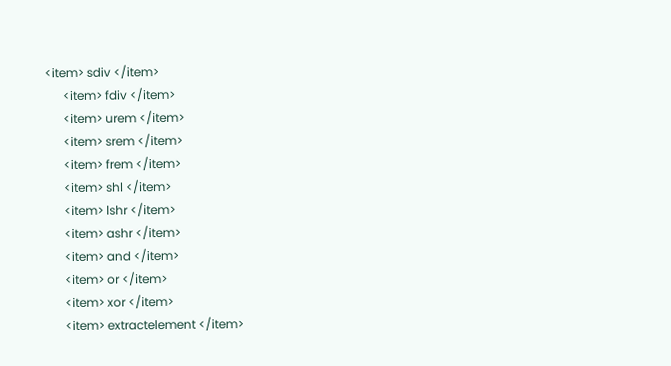<item> sdiv </item>
      <item> fdiv </item>
      <item> urem </item>
      <item> srem </item>
      <item> frem </item>
      <item> shl </item>
      <item> lshr </item>
      <item> ashr </item>
      <item> and </item>
      <item> or </item>
      <item> xor </item>
      <item> extractelement </item>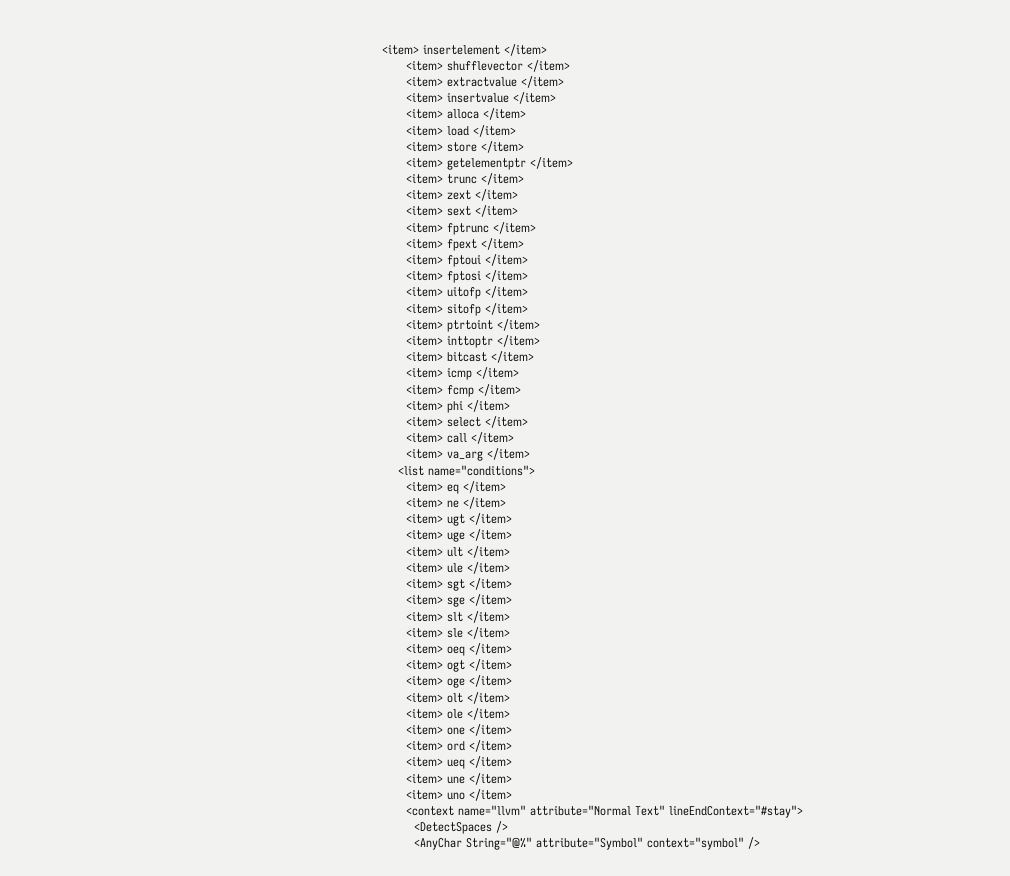<item> insertelement </item>
      <item> shufflevector </item>
      <item> extractvalue </item>
      <item> insertvalue </item>
      <item> alloca </item>
      <item> load </item>
      <item> store </item>
      <item> getelementptr </item>
      <item> trunc </item>
      <item> zext </item>
      <item> sext </item>
      <item> fptrunc </item>
      <item> fpext </item>
      <item> fptoui </item>
      <item> fptosi </item>
      <item> uitofp </item>
      <item> sitofp </item>
      <item> ptrtoint </item>
      <item> inttoptr </item>
      <item> bitcast </item>
      <item> icmp </item>
      <item> fcmp </item>
      <item> phi </item>
      <item> select </item>
      <item> call </item>
      <item> va_arg </item>
    <list name="conditions">
      <item> eq </item>
      <item> ne </item>
      <item> ugt </item>
      <item> uge </item>
      <item> ult </item>
      <item> ule </item>
      <item> sgt </item>
      <item> sge </item>
      <item> slt </item>
      <item> sle </item>
      <item> oeq </item>
      <item> ogt </item>
      <item> oge </item>
      <item> olt </item>
      <item> ole </item>
      <item> one </item>
      <item> ord </item>
      <item> ueq </item>
      <item> une </item>
      <item> uno </item>
      <context name="llvm" attribute="Normal Text" lineEndContext="#stay">
        <DetectSpaces />
        <AnyChar String="@%" attribute="Symbol" context="symbol" />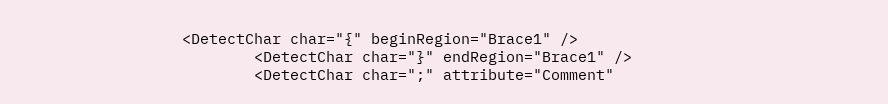<DetectChar char="{" beginRegion="Brace1" />
        <DetectChar char="}" endRegion="Brace1" />
        <DetectChar char=";" attribute="Comment"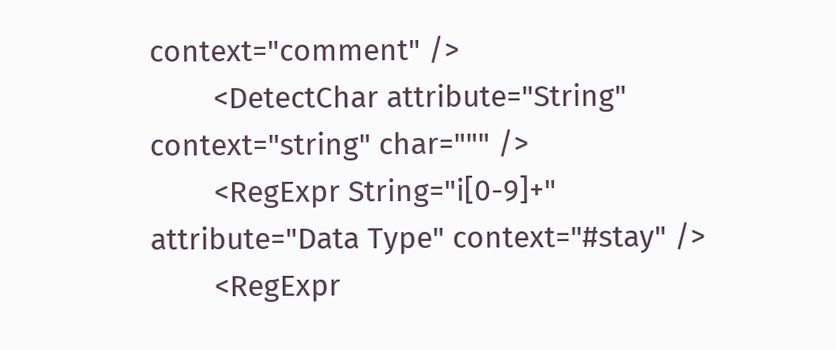context="comment" />
        <DetectChar attribute="String" context="string" char=""" />
        <RegExpr String="i[0-9]+" attribute="Data Type" context="#stay" />
        <RegExpr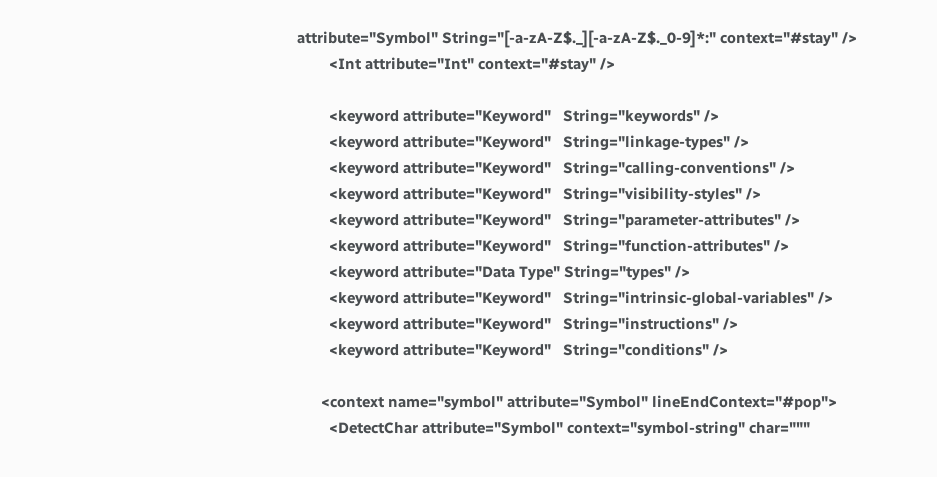attribute="Symbol" String="[-a-zA-Z$._][-a-zA-Z$._0-9]*:" context="#stay" />
        <Int attribute="Int" context="#stay" />

        <keyword attribute="Keyword"   String="keywords" />
        <keyword attribute="Keyword"   String="linkage-types" />
        <keyword attribute="Keyword"   String="calling-conventions" />
        <keyword attribute="Keyword"   String="visibility-styles" />
        <keyword attribute="Keyword"   String="parameter-attributes" />
        <keyword attribute="Keyword"   String="function-attributes" />
        <keyword attribute="Data Type" String="types" />
        <keyword attribute="Keyword"   String="intrinsic-global-variables" />
        <keyword attribute="Keyword"   String="instructions" />
        <keyword attribute="Keyword"   String="conditions" />

      <context name="symbol" attribute="Symbol" lineEndContext="#pop">
        <DetectChar attribute="Symbol" context="symbol-string" char="""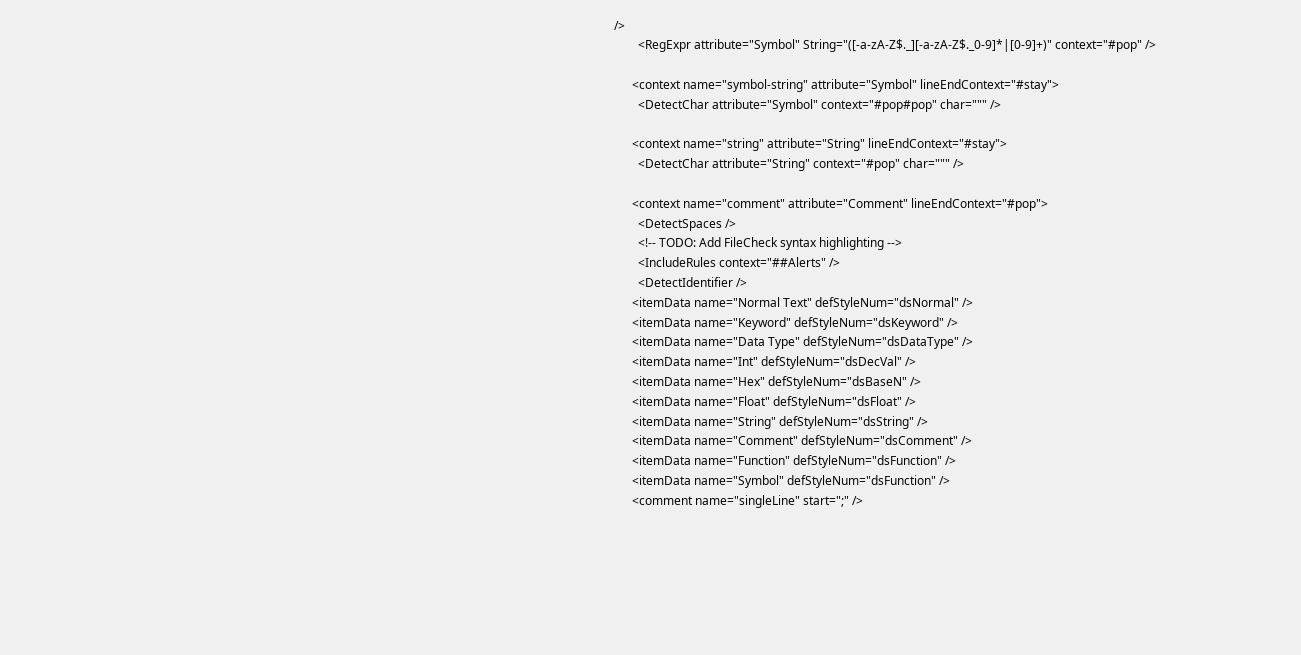/>
        <RegExpr attribute="Symbol" String="([-a-zA-Z$._][-a-zA-Z$._0-9]*|[0-9]+)" context="#pop" />

      <context name="symbol-string" attribute="Symbol" lineEndContext="#stay">
        <DetectChar attribute="Symbol" context="#pop#pop" char=""" />

      <context name="string" attribute="String" lineEndContext="#stay">
        <DetectChar attribute="String" context="#pop" char=""" />

      <context name="comment" attribute="Comment" lineEndContext="#pop">
        <DetectSpaces />
        <!-- TODO: Add FileCheck syntax highlighting -->
        <IncludeRules context="##Alerts" />
        <DetectIdentifier />
      <itemData name="Normal Text" defStyleNum="dsNormal" />
      <itemData name="Keyword" defStyleNum="dsKeyword" />
      <itemData name="Data Type" defStyleNum="dsDataType" />
      <itemData name="Int" defStyleNum="dsDecVal" />
      <itemData name="Hex" defStyleNum="dsBaseN" />
      <itemData name="Float" defStyleNum="dsFloat" />
      <itemData name="String" defStyleNum="dsString" />
      <itemData name="Comment" defStyleNum="dsComment" />
      <itemData name="Function" defStyleNum="dsFunction" />
      <itemData name="Symbol" defStyleNum="dsFunction" />
      <comment name="singleLine" start=";" />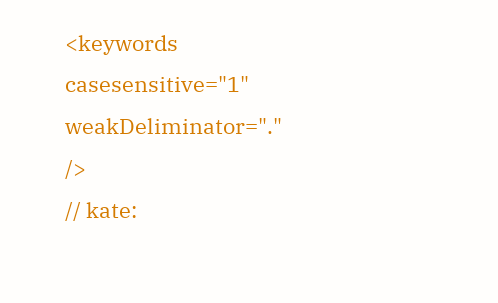<keywords casesensitive="1" weakDeliminator="." />
// kate: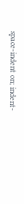space-indent on; indent-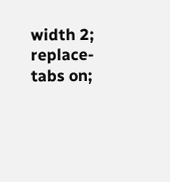width 2; replace-tabs on;